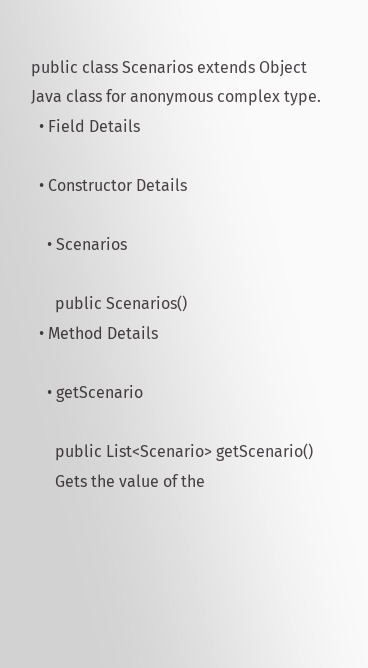public class Scenarios extends Object
Java class for anonymous complex type.
  • Field Details

  • Constructor Details

    • Scenarios

      public Scenarios()
  • Method Details

    • getScenario

      public List<Scenario> getScenario()
      Gets the value of the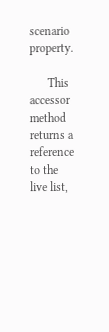scenario property.

      This accessor method returns a reference to the live list,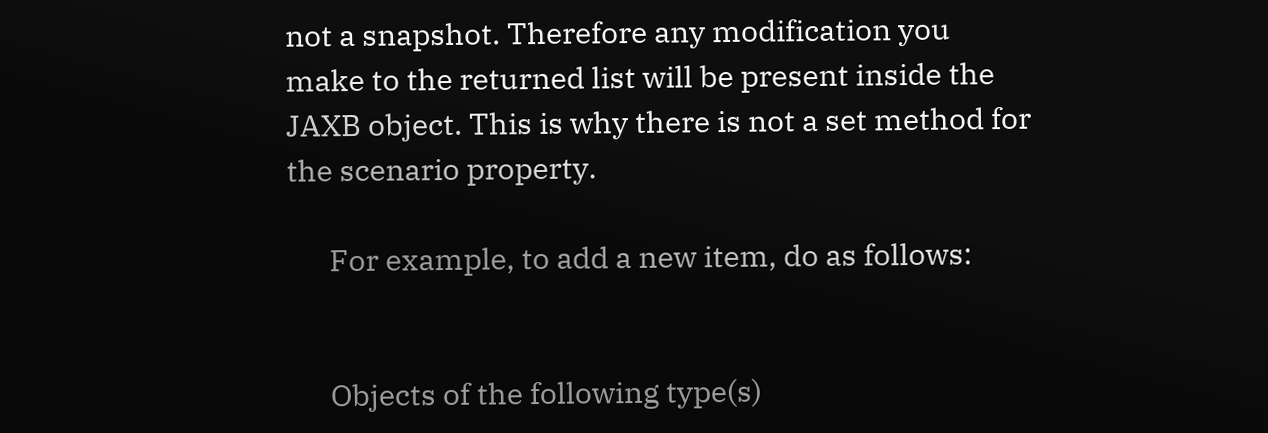not a snapshot. Therefore any modification you make to the returned list will be present inside the JAXB object. This is why there is not a set method for the scenario property.

      For example, to add a new item, do as follows:


      Objects of the following type(s)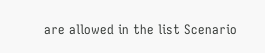are allowed in the list Scenario